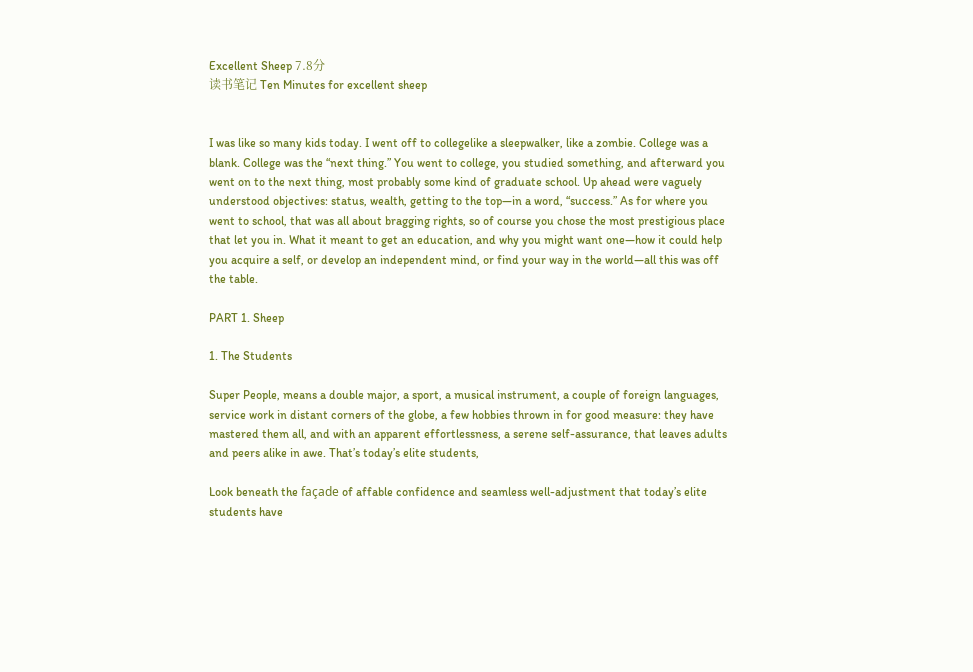Excellent Sheep 7.8分
读书笔记 Ten Minutes for excellent sheep


I was like so many kids today. I went off to collegelike a sleepwalker, like a zombie. College was a blank. College was the “next thing.” You went to college, you studied something, and afterward you went on to the next thing, most probably some kind of graduate school. Up ahead were vaguely understood objectives: status, wealth, getting to the top—in a word, “success.” As for where you went to school, that was all about bragging rights, so of course you chose the most prestigious place that let you in. What it meant to get an education, and why you might want one—how it could help you acquire a self, or develop an independent mind, or find your way in the world—all this was off the table.

PART 1. Sheep

1. The Students

Super People, means a double major, a sport, a musical instrument, a couple of foreign languages, service work in distant corners of the globe, a few hobbies thrown in for good measure: they have mastered them all, and with an apparent effortlessness, a serene self-assurance, that leaves adults and peers alike in awe. That’s today’s elite students,

Look beneath the façade of affable confidence and seamless well-adjustment that today’s elite students have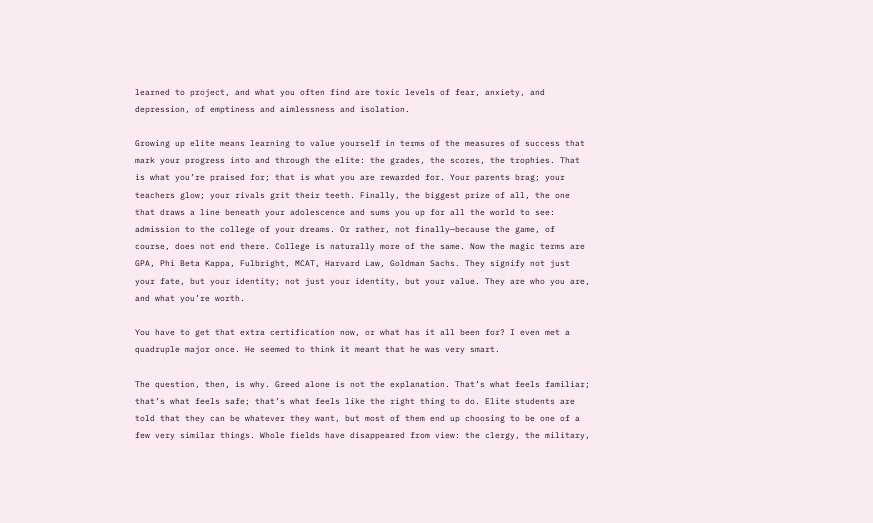learned to project, and what you often find are toxic levels of fear, anxiety, and depression, of emptiness and aimlessness and isolation.

Growing up elite means learning to value yourself in terms of the measures of success that mark your progress into and through the elite: the grades, the scores, the trophies. That is what you’re praised for; that is what you are rewarded for. Your parents brag; your teachers glow; your rivals grit their teeth. Finally, the biggest prize of all, the one that draws a line beneath your adolescence and sums you up for all the world to see: admission to the college of your dreams. Or rather, not finally—because the game, of course, does not end there. College is naturally more of the same. Now the magic terms are GPA, Phi Beta Kappa, Fulbright, MCAT, Harvard Law, Goldman Sachs. They signify not just your fate, but your identity; not just your identity, but your value. They are who you are, and what you’re worth.

You have to get that extra certification now, or what has it all been for? I even met a quadruple major once. He seemed to think it meant that he was very smart.

The question, then, is why. Greed alone is not the explanation. That’s what feels familiar; that’s what feels safe; that’s what feels like the right thing to do. Elite students are told that they can be whatever they want, but most of them end up choosing to be one of a few very similar things. Whole fields have disappeared from view: the clergy, the military,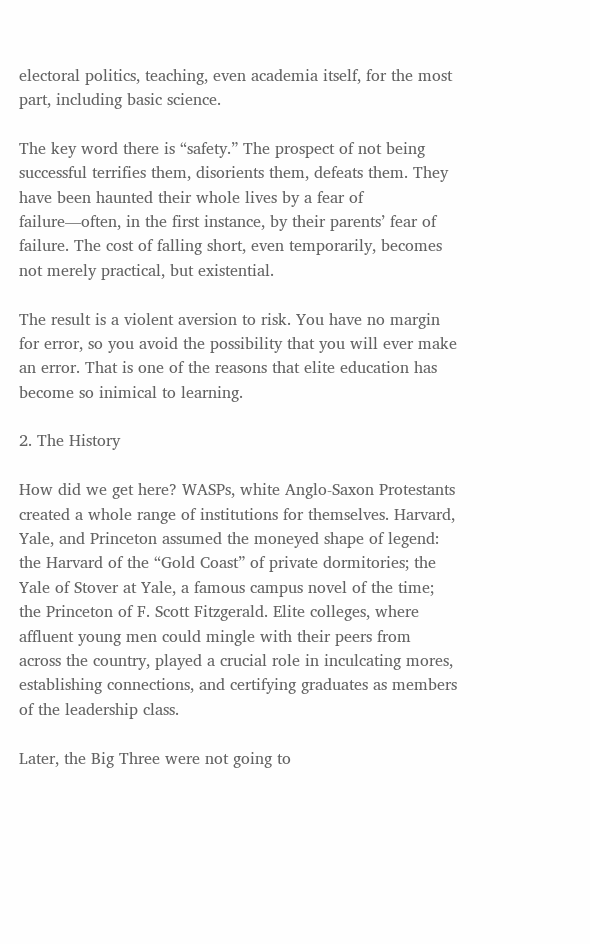electoral politics, teaching, even academia itself, for the most part, including basic science.

The key word there is “safety.” The prospect of not being successful terrifies them, disorients them, defeats them. They have been haunted their whole lives by a fear of failure—often, in the first instance, by their parents’ fear of failure. The cost of falling short, even temporarily, becomes not merely practical, but existential.

The result is a violent aversion to risk. You have no margin for error, so you avoid the possibility that you will ever make an error. That is one of the reasons that elite education has become so inimical to learning.

2. The History

How did we get here? WASPs, white Anglo-Saxon Protestants created a whole range of institutions for themselves. Harvard, Yale, and Princeton assumed the moneyed shape of legend: the Harvard of the “Gold Coast” of private dormitories; the Yale of Stover at Yale, a famous campus novel of the time; the Princeton of F. Scott Fitzgerald. Elite colleges, where affluent young men could mingle with their peers from across the country, played a crucial role in inculcating mores, establishing connections, and certifying graduates as members of the leadership class.

Later, the Big Three were not going to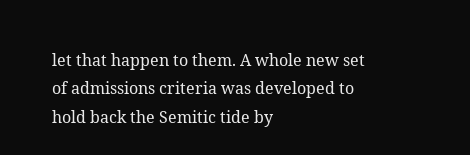let that happen to them. A whole new set of admissions criteria was developed to hold back the Semitic tide by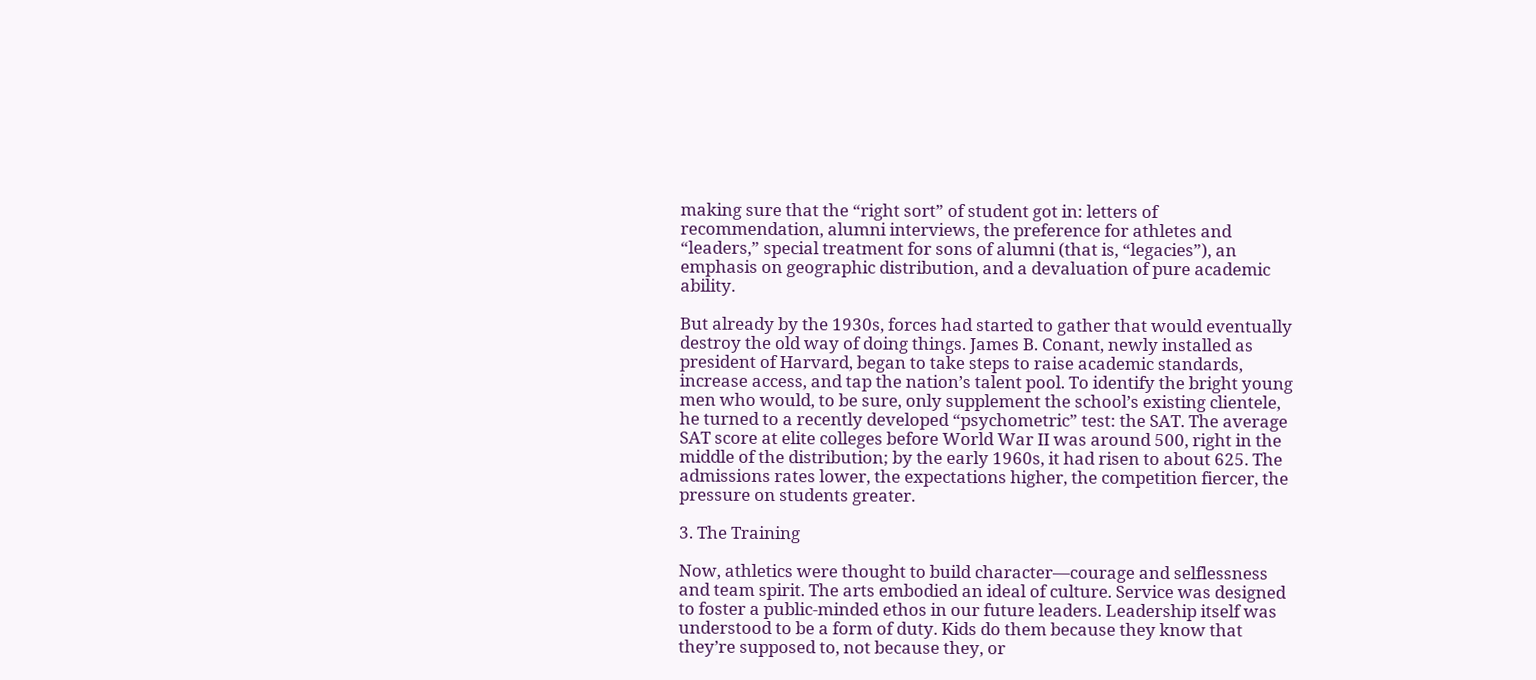making sure that the “right sort” of student got in: letters of recommendation, alumni interviews, the preference for athletes and “leaders,” special treatment for sons of alumni (that is, “legacies”), an emphasis on geographic distribution, and a devaluation of pure academic ability.

But already by the 1930s, forces had started to gather that would eventually destroy the old way of doing things. James B. Conant, newly installed as president of Harvard, began to take steps to raise academic standards, increase access, and tap the nation’s talent pool. To identify the bright young men who would, to be sure, only supplement the school’s existing clientele, he turned to a recently developed “psychometric” test: the SAT. The average SAT score at elite colleges before World War II was around 500, right in the middle of the distribution; by the early 1960s, it had risen to about 625. The admissions rates lower, the expectations higher, the competition fiercer, the pressure on students greater.

3. The Training

Now, athletics were thought to build character—courage and selflessness and team spirit. The arts embodied an ideal of culture. Service was designed to foster a public-minded ethos in our future leaders. Leadership itself was understood to be a form of duty. Kids do them because they know that they’re supposed to, not because they, or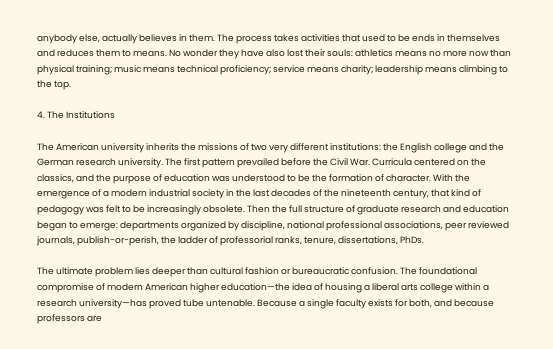anybody else, actually believes in them. The process takes activities that used to be ends in themselves and reduces them to means. No wonder they have also lost their souls: athletics means no more now than physical training; music means technical proficiency; service means charity; leadership means climbing to the top.

4. The Institutions

The American university inherits the missions of two very different institutions: the English college and the German research university. The first pattern prevailed before the Civil War. Curricula centered on the classics, and the purpose of education was understood to be the formation of character. With the emergence of a modern industrial society in the last decades of the nineteenth century, that kind of pedagogy was felt to be increasingly obsolete. Then the full structure of graduate research and education began to emerge: departments organized by discipline, national professional associations, peer reviewed journals, publish-or-perish, the ladder of professorial ranks, tenure, dissertations, PhDs.

The ultimate problem lies deeper than cultural fashion or bureaucratic confusion. The foundational compromise of modern American higher education—the idea of housing a liberal arts college within a research university—has proved tube untenable. Because a single faculty exists for both, and because professors are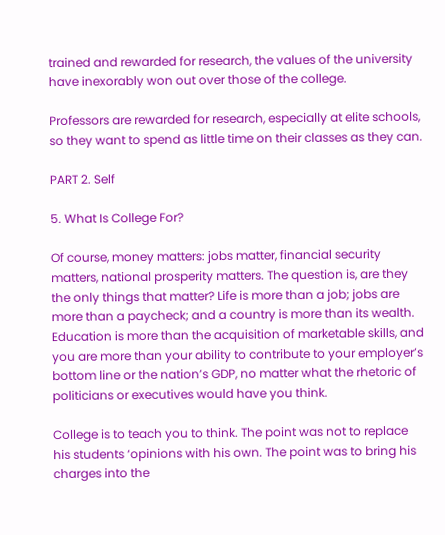trained and rewarded for research, the values of the university have inexorably won out over those of the college.

Professors are rewarded for research, especially at elite schools, so they want to spend as little time on their classes as they can.

PART 2. Self

5. What Is College For?

Of course, money matters: jobs matter, financial security matters, national prosperity matters. The question is, are they the only things that matter? Life is more than a job; jobs are more than a paycheck; and a country is more than its wealth. Education is more than the acquisition of marketable skills, and you are more than your ability to contribute to your employer’s bottom line or the nation’s GDP, no matter what the rhetoric of politicians or executives would have you think.

College is to teach you to think. The point was not to replace his students ‘opinions with his own. The point was to bring his charges into the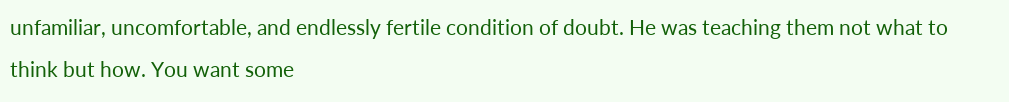unfamiliar, uncomfortable, and endlessly fertile condition of doubt. He was teaching them not what to think but how. You want some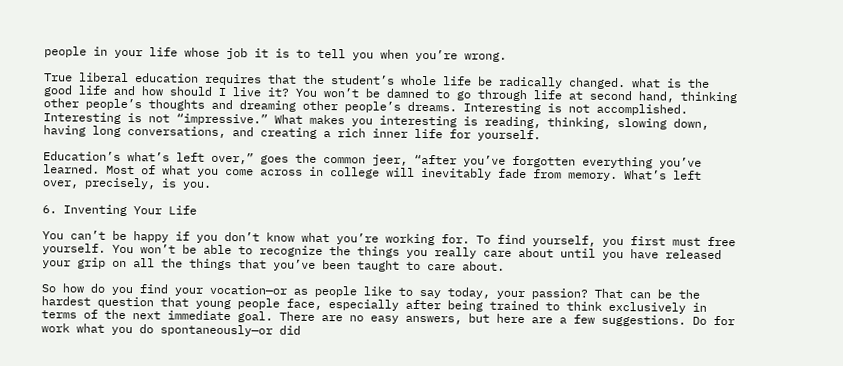people in your life whose job it is to tell you when you’re wrong.

True liberal education requires that the student’s whole life be radically changed. what is the good life and how should I live it? You won’t be damned to go through life at second hand, thinking other people’s thoughts and dreaming other people’s dreams. Interesting is not accomplished. Interesting is not “impressive.” What makes you interesting is reading, thinking, slowing down, having long conversations, and creating a rich inner life for yourself.

Education’s what’s left over,” goes the common jeer, “after you’ve forgotten everything you’ve learned. Most of what you come across in college will inevitably fade from memory. What’s left over, precisely, is you.

6. Inventing Your Life

You can’t be happy if you don’t know what you’re working for. To find yourself, you first must free yourself. You won’t be able to recognize the things you really care about until you have released your grip on all the things that you’ve been taught to care about.

So how do you find your vocation—or as people like to say today, your passion? That can be the hardest question that young people face, especially after being trained to think exclusively in terms of the next immediate goal. There are no easy answers, but here are a few suggestions. Do for work what you do spontaneously—or did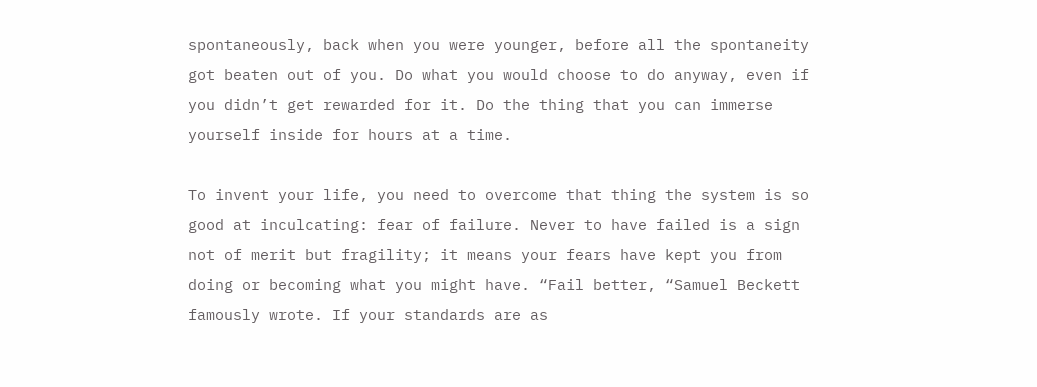spontaneously, back when you were younger, before all the spontaneity got beaten out of you. Do what you would choose to do anyway, even if you didn’t get rewarded for it. Do the thing that you can immerse yourself inside for hours at a time.

To invent your life, you need to overcome that thing the system is so good at inculcating: fear of failure. Never to have failed is a sign not of merit but fragility; it means your fears have kept you from doing or becoming what you might have. “Fail better, “Samuel Beckett famously wrote. If your standards are as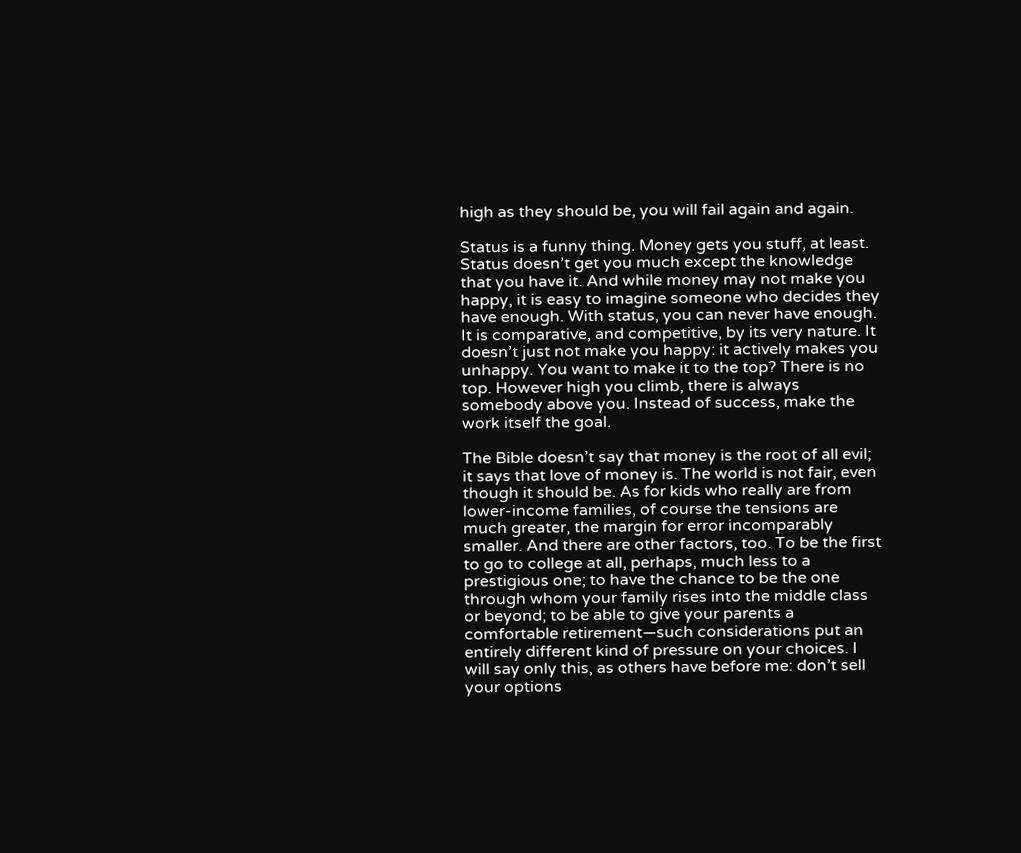high as they should be, you will fail again and again.

Status is a funny thing. Money gets you stuff, at least. Status doesn’t get you much except the knowledge that you have it. And while money may not make you happy, it is easy to imagine someone who decides they have enough. With status, you can never have enough. It is comparative, and competitive, by its very nature. It doesn’t just not make you happy: it actively makes you unhappy. You want to make it to the top? There is no top. However high you climb, there is always somebody above you. Instead of success, make the work itself the goal.

The Bible doesn’t say that money is the root of all evil; it says that love of money is. The world is not fair, even though it should be. As for kids who really are from lower-income families, of course the tensions are much greater, the margin for error incomparably smaller. And there are other factors, too. To be the first to go to college at all, perhaps, much less to a prestigious one; to have the chance to be the one through whom your family rises into the middle class or beyond; to be able to give your parents a comfortable retirement—such considerations put an entirely different kind of pressure on your choices. I will say only this, as others have before me: don’t sell your options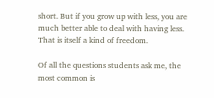short. But if you grow up with less, you are much better able to deal with having less. That is itself a kind of freedom.

Of all the questions students ask me, the most common is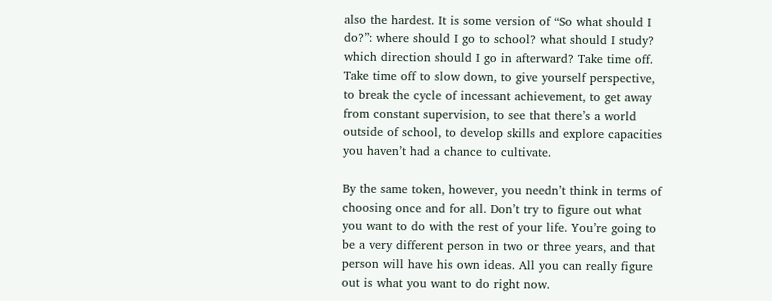also the hardest. It is some version of “So what should I do?”: where should I go to school? what should I study? which direction should I go in afterward? Take time off. Take time off to slow down, to give yourself perspective, to break the cycle of incessant achievement, to get away from constant supervision, to see that there’s a world outside of school, to develop skills and explore capacities you haven’t had a chance to cultivate.

By the same token, however, you needn’t think in terms of choosing once and for all. Don’t try to figure out what you want to do with the rest of your life. You’re going to be a very different person in two or three years, and that person will have his own ideas. All you can really figure out is what you want to do right now.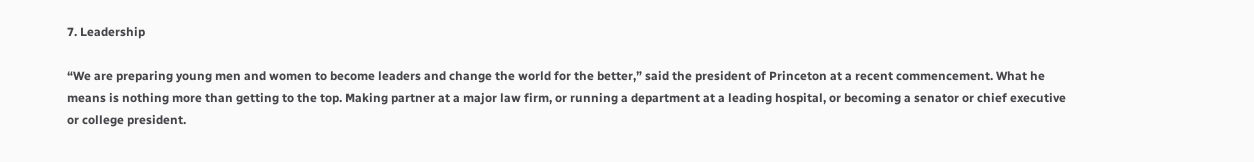7. Leadership

“We are preparing young men and women to become leaders and change the world for the better,” said the president of Princeton at a recent commencement. What he means is nothing more than getting to the top. Making partner at a major law firm, or running a department at a leading hospital, or becoming a senator or chief executive or college president.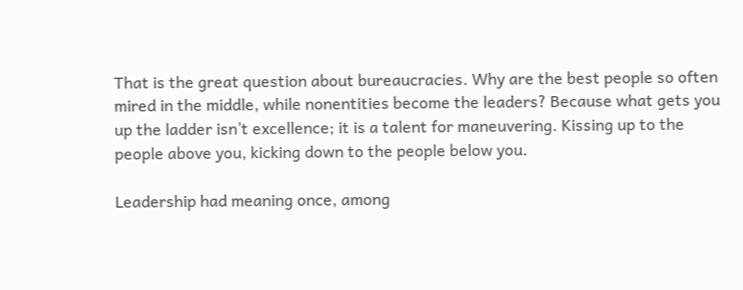That is the great question about bureaucracies. Why are the best people so often mired in the middle, while nonentities become the leaders? Because what gets you up the ladder isn’t excellence; it is a talent for maneuvering. Kissing up to the people above you, kicking down to the people below you.

Leadership had meaning once, among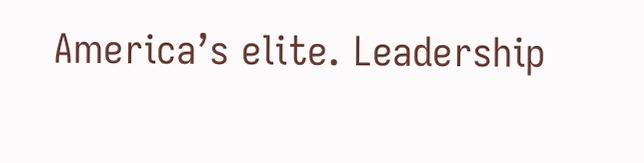America’s elite. Leadership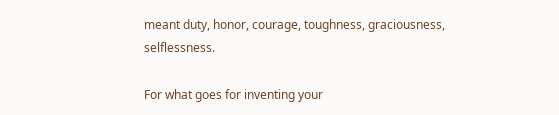meant duty, honor, courage, toughness, graciousness, selflessness.

For what goes for inventing your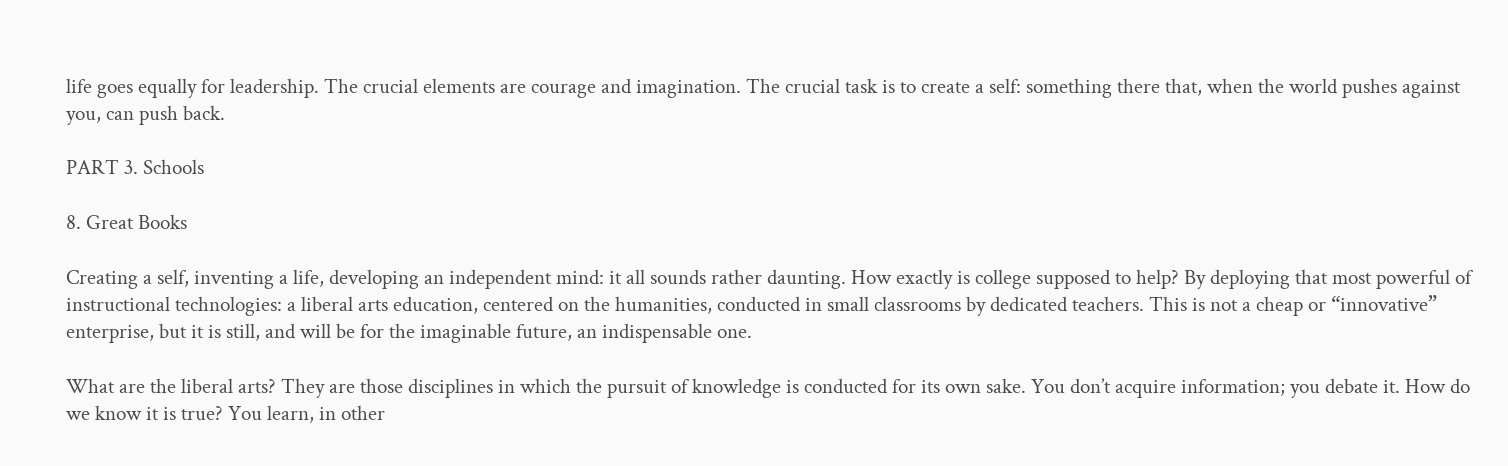life goes equally for leadership. The crucial elements are courage and imagination. The crucial task is to create a self: something there that, when the world pushes against you, can push back.

PART 3. Schools

8. Great Books

Creating a self, inventing a life, developing an independent mind: it all sounds rather daunting. How exactly is college supposed to help? By deploying that most powerful of instructional technologies: a liberal arts education, centered on the humanities, conducted in small classrooms by dedicated teachers. This is not a cheap or “innovative” enterprise, but it is still, and will be for the imaginable future, an indispensable one.

What are the liberal arts? They are those disciplines in which the pursuit of knowledge is conducted for its own sake. You don’t acquire information; you debate it. How do we know it is true? You learn, in other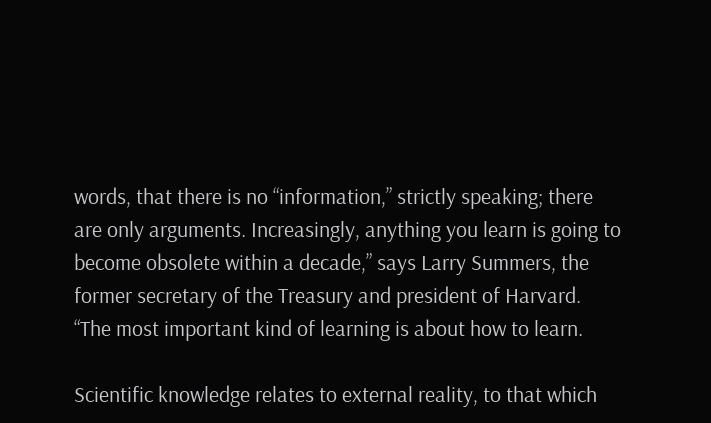words, that there is no “information,” strictly speaking; there are only arguments. Increasingly, anything you learn is going to become obsolete within a decade,” says Larry Summers, the former secretary of the Treasury and president of Harvard. “The most important kind of learning is about how to learn.

Scientific knowledge relates to external reality, to that which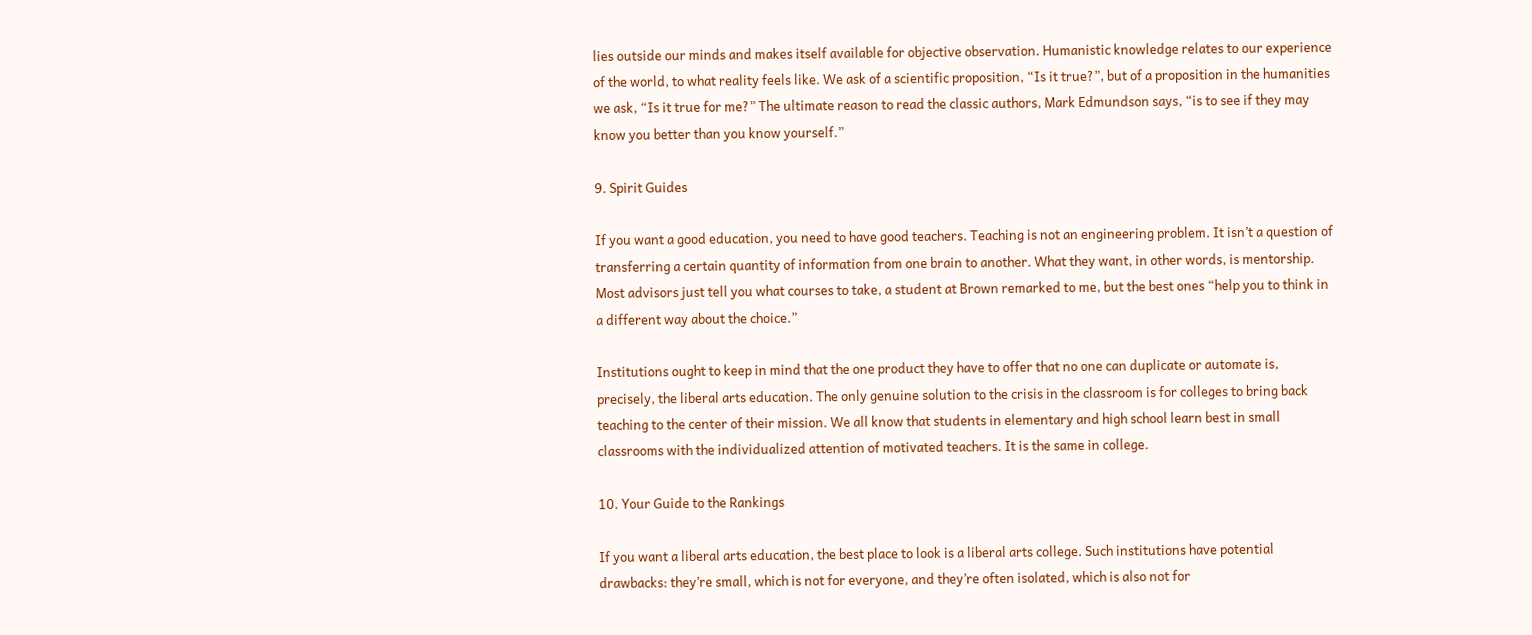lies outside our minds and makes itself available for objective observation. Humanistic knowledge relates to our experience of the world, to what reality feels like. We ask of a scientific proposition, “Is it true?”, but of a proposition in the humanities we ask, “Is it true for me?” The ultimate reason to read the classic authors, Mark Edmundson says, “is to see if they may know you better than you know yourself.”

9. Spirit Guides

If you want a good education, you need to have good teachers. Teaching is not an engineering problem. It isn’t a question of transferring a certain quantity of information from one brain to another. What they want, in other words, is mentorship. Most advisors just tell you what courses to take, a student at Brown remarked to me, but the best ones “help you to think in a different way about the choice.”

Institutions ought to keep in mind that the one product they have to offer that no one can duplicate or automate is, precisely, the liberal arts education. The only genuine solution to the crisis in the classroom is for colleges to bring back teaching to the center of their mission. We all know that students in elementary and high school learn best in small classrooms with the individualized attention of motivated teachers. It is the same in college.

10. Your Guide to the Rankings

If you want a liberal arts education, the best place to look is a liberal arts college. Such institutions have potential drawbacks: they’re small, which is not for everyone, and they’re often isolated, which is also not for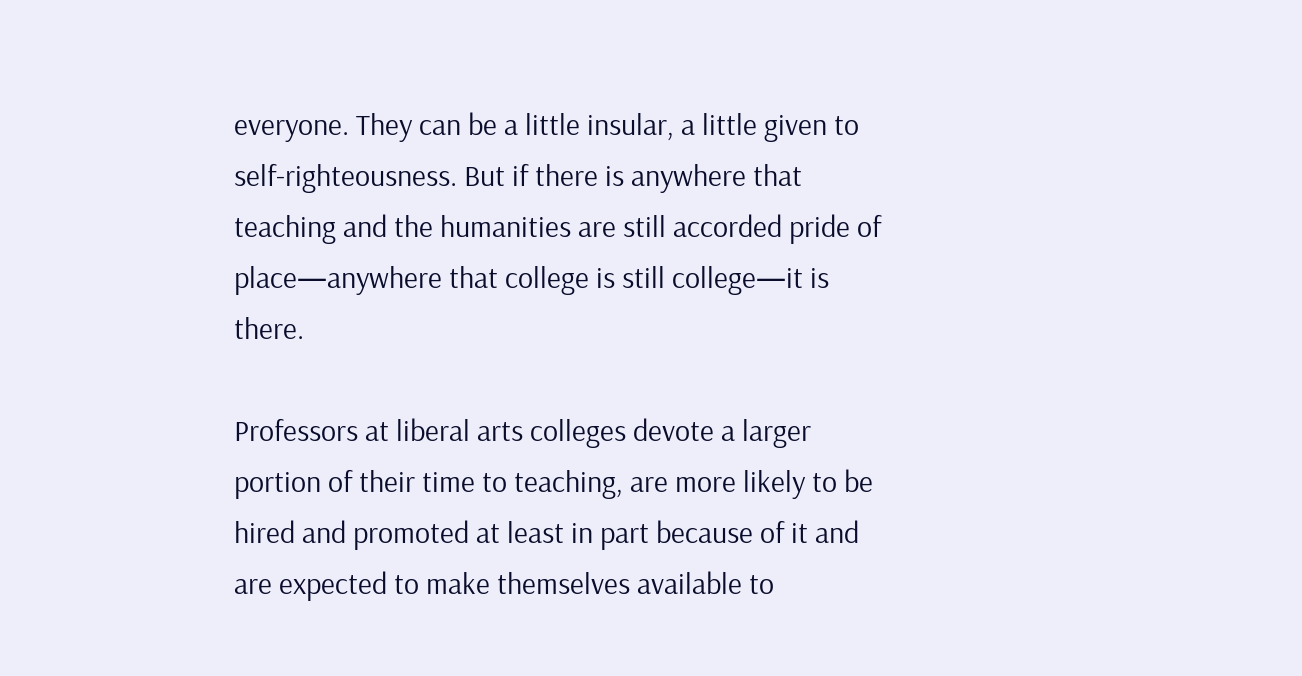everyone. They can be a little insular, a little given to self-righteousness. But if there is anywhere that teaching and the humanities are still accorded pride of place—anywhere that college is still college—it is there.

Professors at liberal arts colleges devote a larger portion of their time to teaching, are more likely to be hired and promoted at least in part because of it and are expected to make themselves available to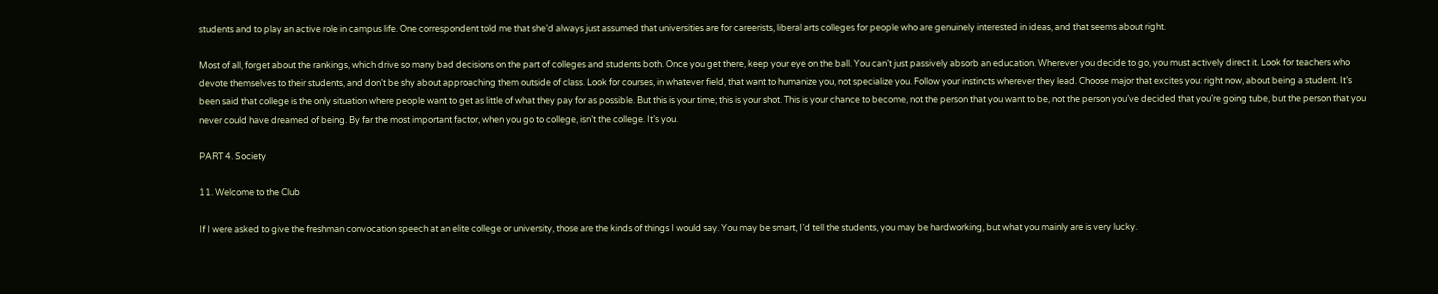students and to play an active role in campus life. One correspondent told me that she’d always just assumed that universities are for careerists, liberal arts colleges for people who are genuinely interested in ideas, and that seems about right.

Most of all, forget about the rankings, which drive so many bad decisions on the part of colleges and students both. Once you get there, keep your eye on the ball. You can’t just passively absorb an education. Wherever you decide to go, you must actively direct it. Look for teachers who devote themselves to their students, and don’t be shy about approaching them outside of class. Look for courses, in whatever field, that want to humanize you, not specialize you. Follow your instincts wherever they lead. Choose major that excites you: right now, about being a student. It’s been said that college is the only situation where people want to get as little of what they pay for as possible. But this is your time; this is your shot. This is your chance to become, not the person that you want to be, not the person you’ve decided that you’re going tube, but the person that you never could have dreamed of being. By far the most important factor, when you go to college, isn’t the college. It’s you.

PART 4. Society

11. Welcome to the Club

If I were asked to give the freshman convocation speech at an elite college or university, those are the kinds of things I would say. You may be smart, I’d tell the students, you may be hardworking, but what you mainly are is very lucky.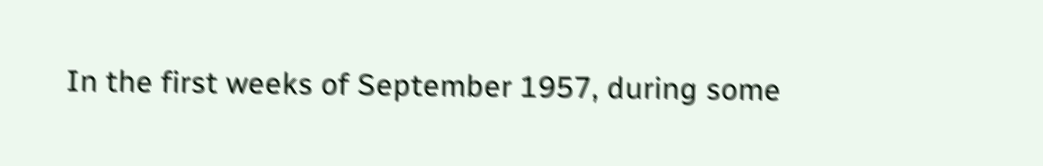In the first weeks of September 1957, during some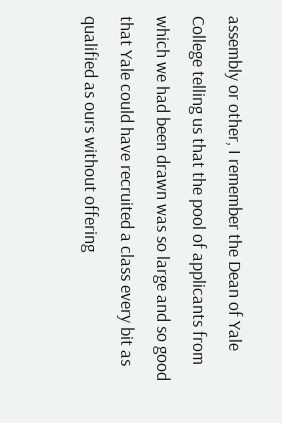assembly or other, I remember the Dean of Yale College telling us that the pool of applicants from which we had been drawn was so large and so good that Yale could have recruited a class every bit as qualified as ours without offering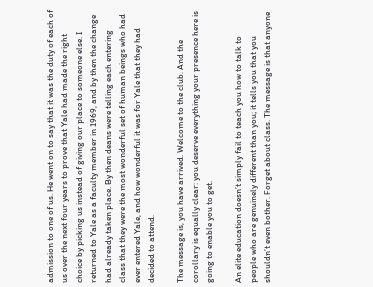admission to one of us. He went on to say that it was the duty of each of us over the next four years to prove that Yale had made the right choice by picking us instead of giving our place to someone else. I returned to Yale as a faculty member in 1969, and by then the change had already taken place. By then deans were telling each entering class that they were the most wonderful set of human beings who had ever entered Yale, and how wonderful it was for Yale that they had decided to attend.

The message is, you have arrived. Welcome to the club. And the corollary is equally clear: you deserve everything your presence here is going to enable you to get.

An elite education doesn’t simply fail to teach you how to talk to people who are genuinely different than you; it tells you that you shouldn’t even bother. Forget about class. The message is that anyone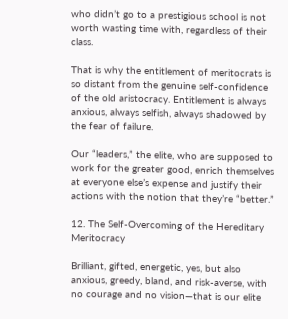who didn’t go to a prestigious school is not worth wasting time with, regardless of their class.

That is why the entitlement of meritocrats is so distant from the genuine self-confidence of the old aristocracy. Entitlement is always anxious, always selfish, always shadowed by the fear of failure.

Our “leaders,” the elite, who are supposed to work for the greater good, enrich themselves at everyone else’s expense and justify their actions with the notion that they’re “better.”

12. The Self-Overcoming of the Hereditary Meritocracy

Brilliant, gifted, energetic, yes, but also anxious, greedy, bland, and risk-averse, with no courage and no vision—that is our elite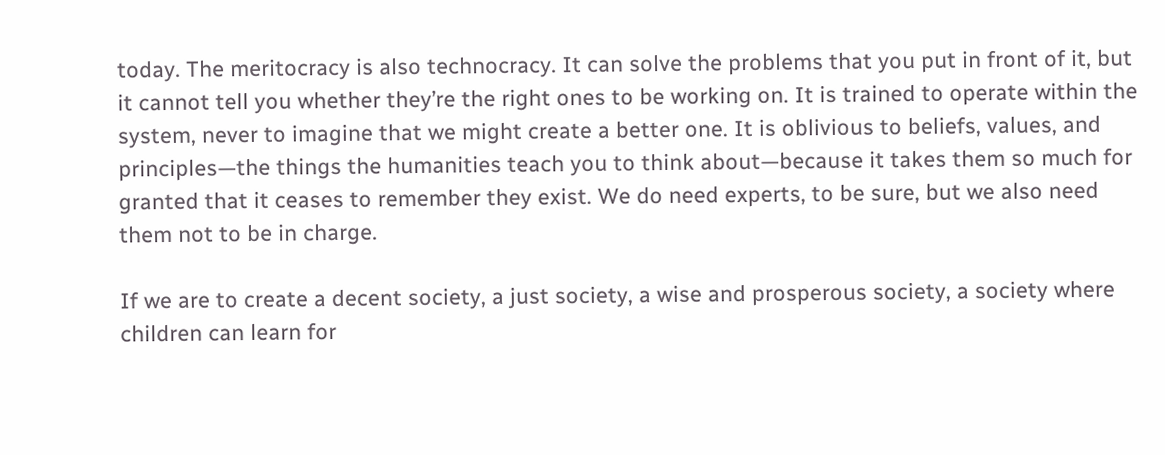today. The meritocracy is also technocracy. It can solve the problems that you put in front of it, but it cannot tell you whether they’re the right ones to be working on. It is trained to operate within the system, never to imagine that we might create a better one. It is oblivious to beliefs, values, and principles—the things the humanities teach you to think about—because it takes them so much for granted that it ceases to remember they exist. We do need experts, to be sure, but we also need them not to be in charge.

If we are to create a decent society, a just society, a wise and prosperous society, a society where children can learn for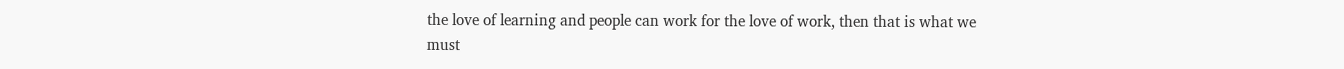the love of learning and people can work for the love of work, then that is what we must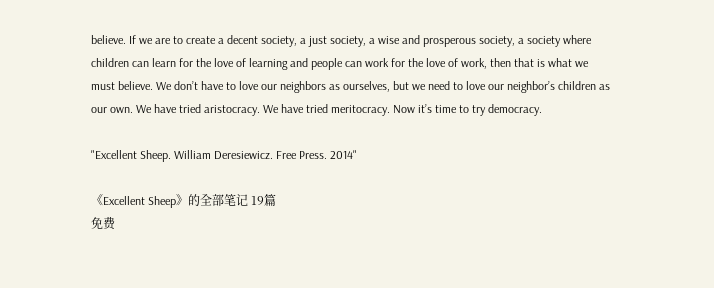believe. If we are to create a decent society, a just society, a wise and prosperous society, a society where children can learn for the love of learning and people can work for the love of work, then that is what we must believe. We don’t have to love our neighbors as ourselves, but we need to love our neighbor’s children as our own. We have tried aristocracy. We have tried meritocracy. Now it’s time to try democracy.

"Excellent Sheep. William Deresiewicz. Free Press. 2014"

《Excellent Sheep》的全部笔记 19篇
免费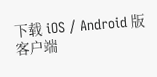下载 iOS / Android 版客户端